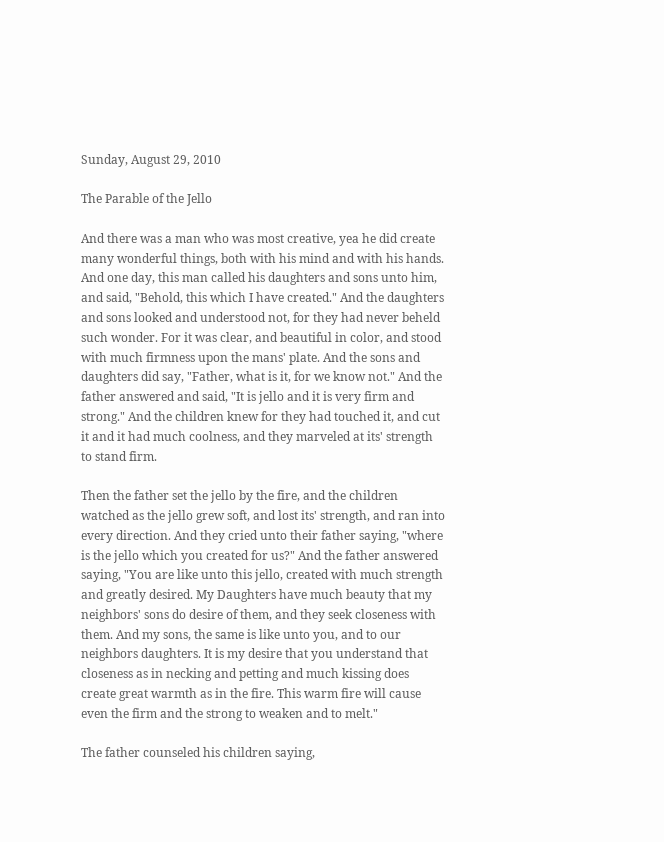Sunday, August 29, 2010

The Parable of the Jello

And there was a man who was most creative, yea he did create many wonderful things, both with his mind and with his hands. And one day, this man called his daughters and sons unto him, and said, "Behold, this which I have created." And the daughters and sons looked and understood not, for they had never beheld such wonder. For it was clear, and beautiful in color, and stood with much firmness upon the mans' plate. And the sons and daughters did say, "Father, what is it, for we know not." And the father answered and said, "It is jello and it is very firm and strong." And the children knew for they had touched it, and cut it and it had much coolness, and they marveled at its' strength to stand firm.

Then the father set the jello by the fire, and the children watched as the jello grew soft, and lost its' strength, and ran into every direction. And they cried unto their father saying, "where is the jello which you created for us?" And the father answered saying, "You are like unto this jello, created with much strength and greatly desired. My Daughters have much beauty that my neighbors' sons do desire of them, and they seek closeness with them. And my sons, the same is like unto you, and to our neighbors daughters. It is my desire that you understand that closeness as in necking and petting and much kissing does create great warmth as in the fire. This warm fire will cause even the firm and the strong to weaken and to melt."

The father counseled his children saying,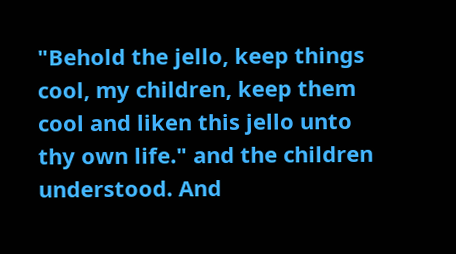"Behold the jello, keep things cool, my children, keep them cool and liken this jello unto thy own life." and the children understood. And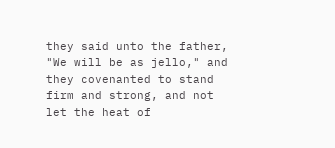they said unto the father, "We will be as jello," and they covenanted to stand firm and strong, and not let the heat of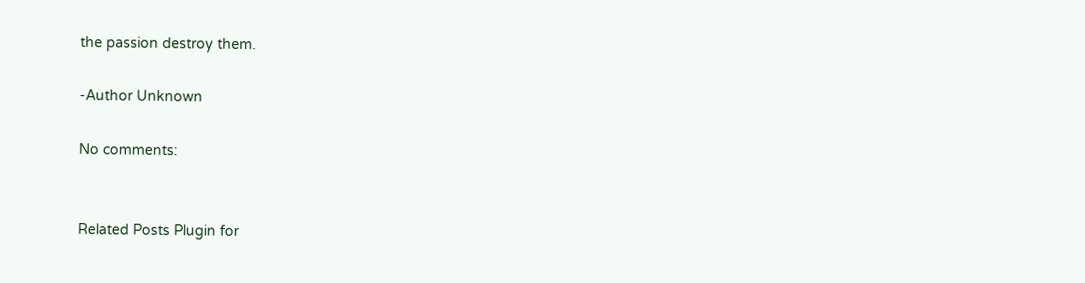the passion destroy them.

-Author Unknown

No comments:


Related Posts Plugin for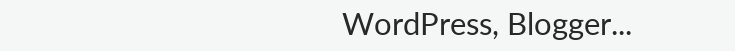WordPress, Blogger...